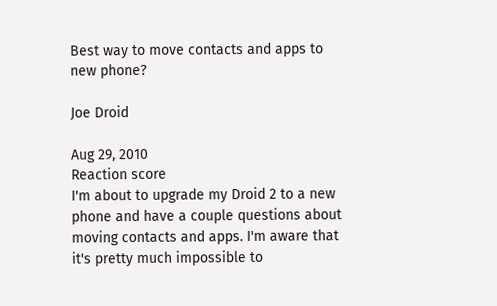Best way to move contacts and apps to new phone?

Joe Droid

Aug 29, 2010
Reaction score
I'm about to upgrade my Droid 2 to a new phone and have a couple questions about moving contacts and apps. I'm aware that it's pretty much impossible to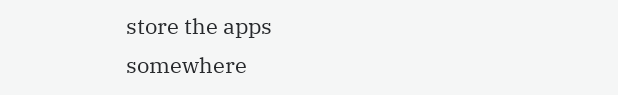store the apps somewhere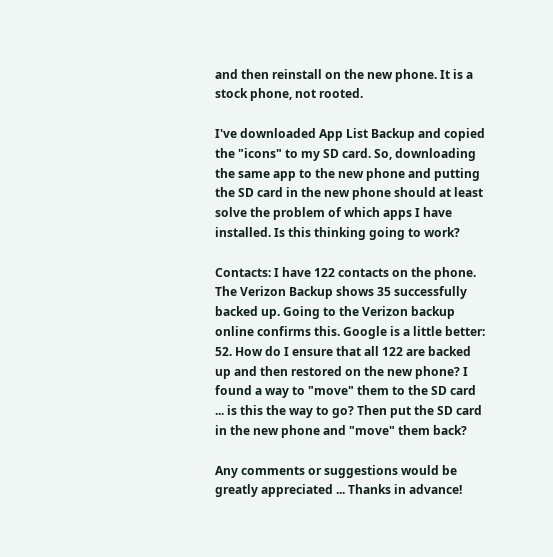and then reinstall on the new phone. It is a stock phone, not rooted.

I've downloaded App List Backup and copied the "icons" to my SD card. So, downloading the same app to the new phone and putting the SD card in the new phone should at least solve the problem of which apps I have installed. Is this thinking going to work?

Contacts: I have 122 contacts on the phone. The Verizon Backup shows 35 successfully backed up. Going to the Verizon backup online confirms this. Google is a little better: 52. How do I ensure that all 122 are backed up and then restored on the new phone? I found a way to "move" them to the SD card ... is this the way to go? Then put the SD card in the new phone and "move" them back?

Any comments or suggestions would be greatly appreciated ... Thanks in advance!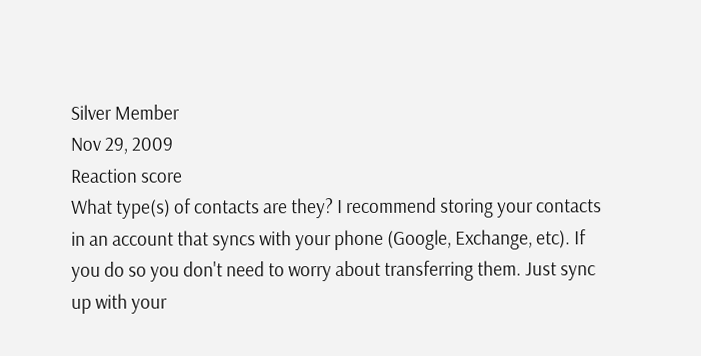Silver Member
Nov 29, 2009
Reaction score
What type(s) of contacts are they? I recommend storing your contacts in an account that syncs with your phone (Google, Exchange, etc). If you do so you don't need to worry about transferring them. Just sync up with your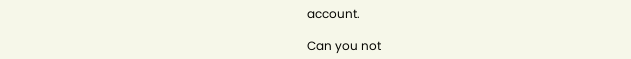account.

Can you not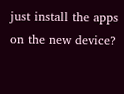just install the apps on the new device?